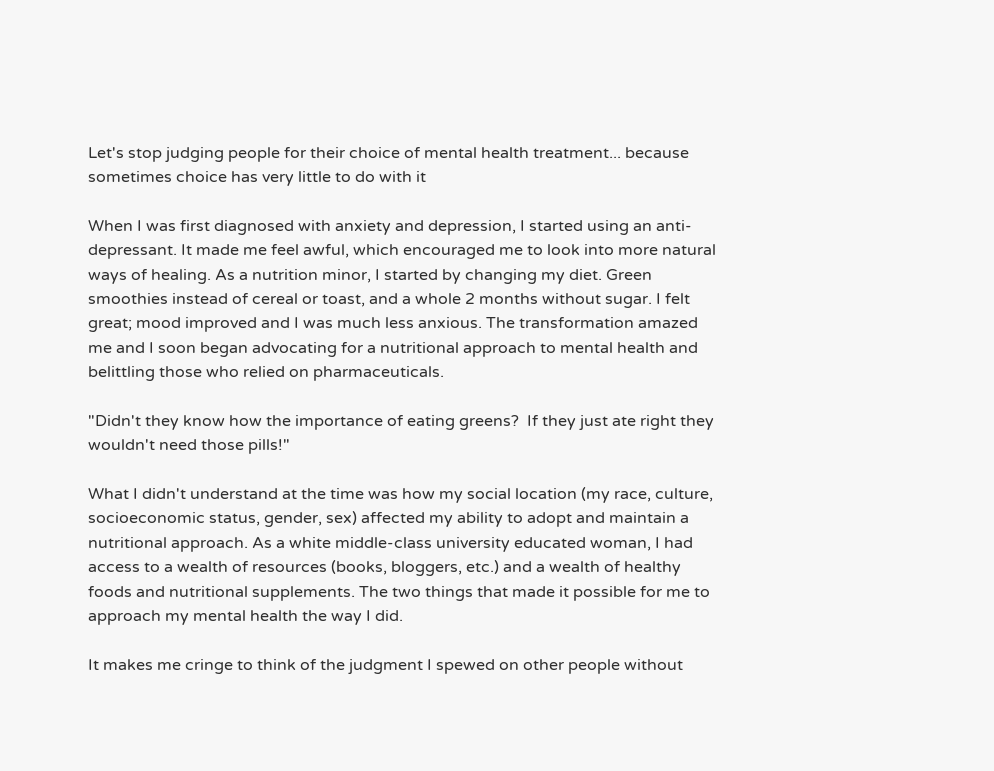Let's stop judging people for their choice of mental health treatment... because sometimes choice has very little to do with it

When I was first diagnosed with anxiety and depression, I started using an anti-depressant. It made me feel awful, which encouraged me to look into more natural ways of healing. As a nutrition minor, I started by changing my diet. Green smoothies instead of cereal or toast, and a whole 2 months without sugar. I felt great; mood improved and I was much less anxious. The transformation amazed me and I soon began advocating for a nutritional approach to mental health and belittling those who relied on pharmaceuticals.

"Didn't they know how the importance of eating greens?  If they just ate right they wouldn't need those pills!"

What I didn't understand at the time was how my social location (my race, culture, socioeconomic status, gender, sex) affected my ability to adopt and maintain a nutritional approach. As a white middle-class university educated woman, I had access to a wealth of resources (books, bloggers, etc.) and a wealth of healthy foods and nutritional supplements. The two things that made it possible for me to approach my mental health the way I did.

It makes me cringe to think of the judgment I spewed on other people without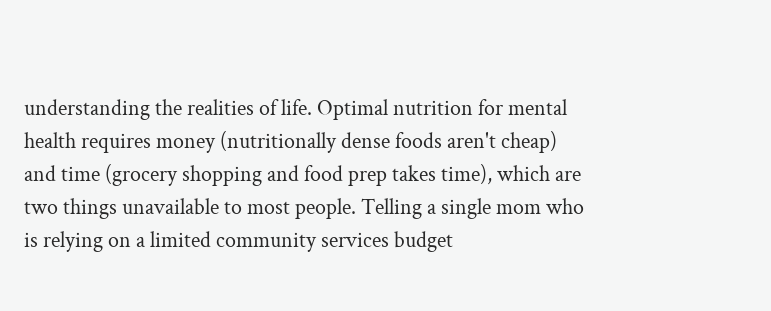understanding the realities of life. Optimal nutrition for mental health requires money (nutritionally dense foods aren't cheap) and time (grocery shopping and food prep takes time), which are two things unavailable to most people. Telling a single mom who is relying on a limited community services budget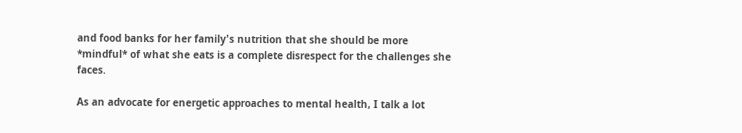and food banks for her family's nutrition that she should be more *mindful* of what she eats is a complete disrespect for the challenges she faces.

As an advocate for energetic approaches to mental health, I talk a lot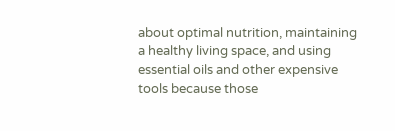about optimal nutrition, maintaining a healthy living space, and using essential oils and other expensive tools because those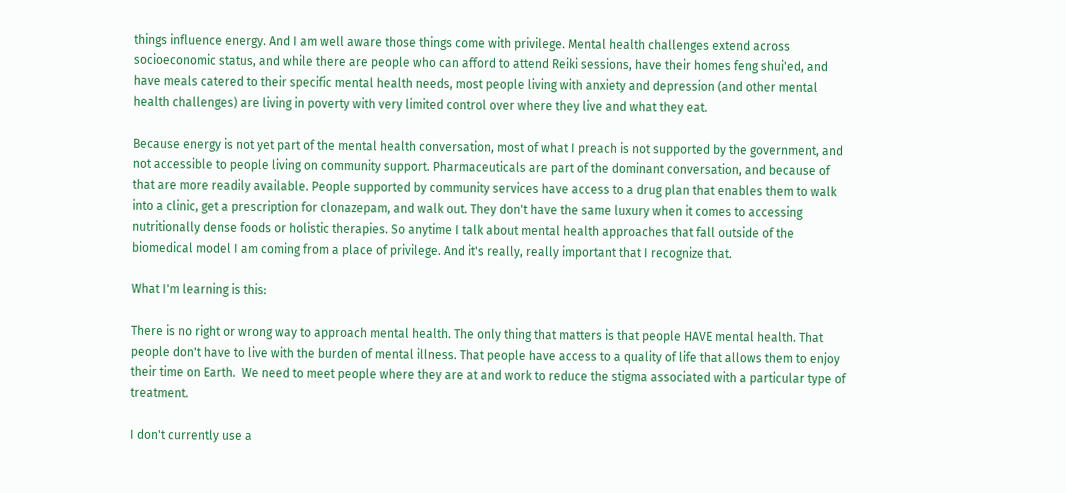things influence energy. And I am well aware those things come with privilege. Mental health challenges extend across socioeconomic status, and while there are people who can afford to attend Reiki sessions, have their homes feng shui'ed, and have meals catered to their specific mental health needs, most people living with anxiety and depression (and other mental health challenges) are living in poverty with very limited control over where they live and what they eat.

Because energy is not yet part of the mental health conversation, most of what I preach is not supported by the government, and not accessible to people living on community support. Pharmaceuticals are part of the dominant conversation, and because of that are more readily available. People supported by community services have access to a drug plan that enables them to walk into a clinic, get a prescription for clonazepam, and walk out. They don't have the same luxury when it comes to accessing nutritionally dense foods or holistic therapies. So anytime I talk about mental health approaches that fall outside of the biomedical model I am coming from a place of privilege. And it's really, really important that I recognize that.

What I'm learning is this:

There is no right or wrong way to approach mental health. The only thing that matters is that people HAVE mental health. That people don't have to live with the burden of mental illness. That people have access to a quality of life that allows them to enjoy their time on Earth.  We need to meet people where they are at and work to reduce the stigma associated with a particular type of treatment.

I don't currently use a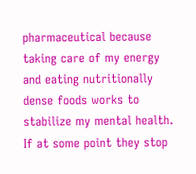pharmaceutical because taking care of my energy and eating nutritionally dense foods works to stabilize my mental health. If at some point they stop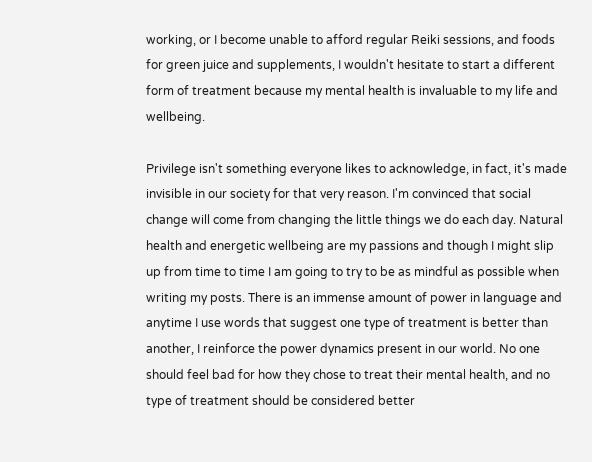working, or I become unable to afford regular Reiki sessions, and foods for green juice and supplements, I wouldn't hesitate to start a different form of treatment because my mental health is invaluable to my life and wellbeing.

Privilege isn't something everyone likes to acknowledge, in fact, it's made invisible in our society for that very reason. I'm convinced that social change will come from changing the little things we do each day. Natural health and energetic wellbeing are my passions and though I might slip up from time to time I am going to try to be as mindful as possible when writing my posts. There is an immense amount of power in language and anytime I use words that suggest one type of treatment is better than another, I reinforce the power dynamics present in our world. No one should feel bad for how they chose to treat their mental health, and no type of treatment should be considered better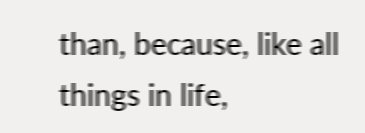than, because, like all things in life,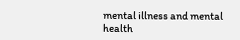mental illness and mental health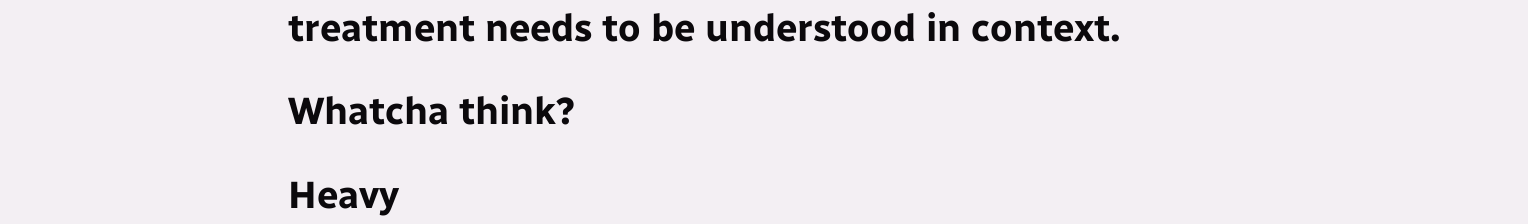treatment needs to be understood in context.

Whatcha think?

Heavy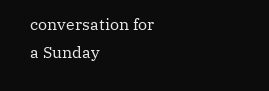conversation for a Sunday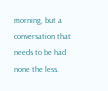morning, but a conversation that needs to be had none the less.